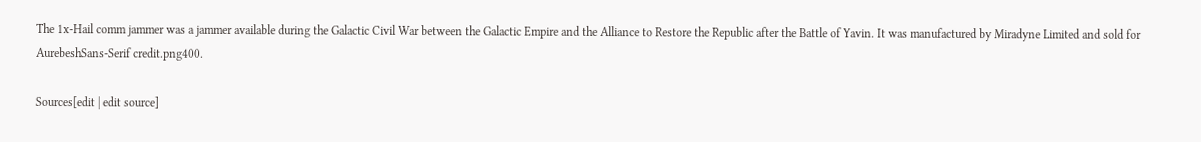The 1x-Hail comm jammer was a jammer available during the Galactic Civil War between the Galactic Empire and the Alliance to Restore the Republic after the Battle of Yavin. It was manufactured by Miradyne Limited and sold for AurebeshSans-Serif credit.png400.

Sources[edit | edit source]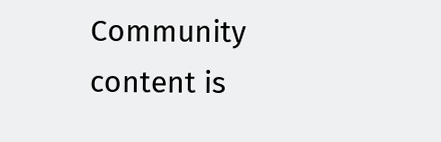Community content is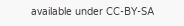available under CC-BY-SA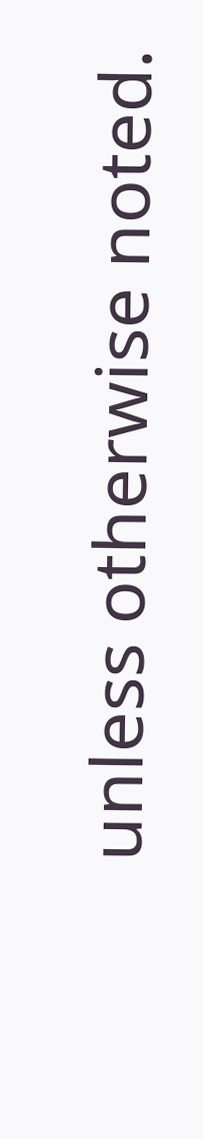unless otherwise noted.